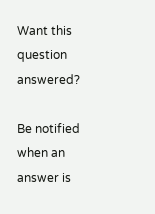Want this question answered?

Be notified when an answer is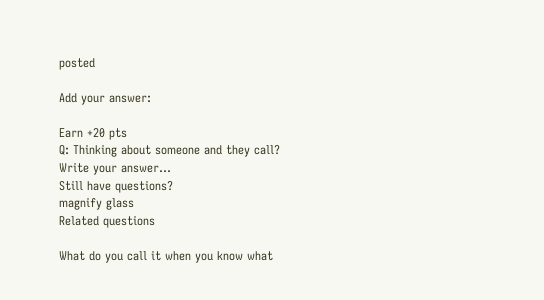posted

Add your answer:

Earn +20 pts
Q: Thinking about someone and they call?
Write your answer...
Still have questions?
magnify glass
Related questions

What do you call it when you know what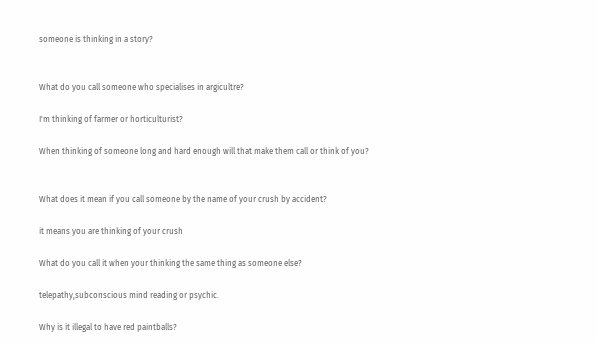someone is thinking in a story?


What do you call someone who specialises in argicultre?

I'm thinking of farmer or horticulturist?

When thinking of someone long and hard enough will that make them call or think of you?


What does it mean if you call someone by the name of your crush by accident?

it means you are thinking of your crush

What do you call it when your thinking the same thing as someone else?

telepathy,subconscious mind reading or psychic.

Why is it illegal to have red paintballs?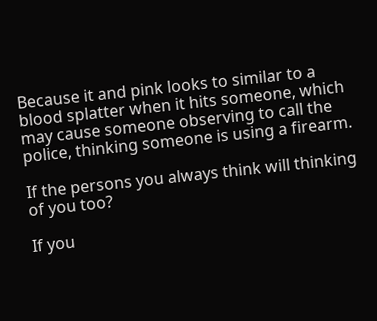Because it and pink looks to similar to a blood splatter when it hits someone, which may cause someone observing to call the police, thinking someone is using a firearm.

If the persons you always think will thinking of you too?

If you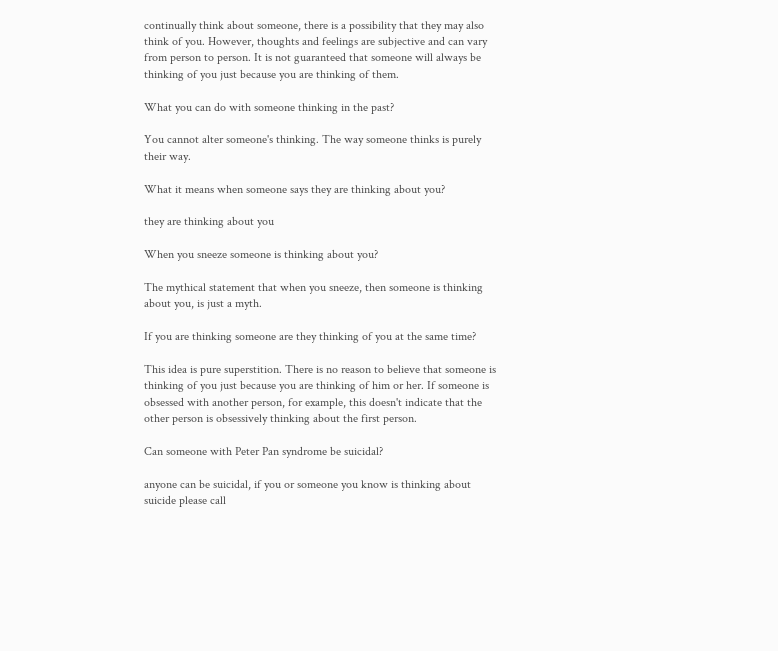continually think about someone, there is a possibility that they may also think of you. However, thoughts and feelings are subjective and can vary from person to person. It is not guaranteed that someone will always be thinking of you just because you are thinking of them.

What you can do with someone thinking in the past?

You cannot alter someone's thinking. The way someone thinks is purely their way.

What it means when someone says they are thinking about you?

they are thinking about you

When you sneeze someone is thinking about you?

The mythical statement that when you sneeze, then someone is thinking about you, is just a myth.

If you are thinking someone are they thinking of you at the same time?

This idea is pure superstition. There is no reason to believe that someone is thinking of you just because you are thinking of him or her. If someone is obsessed with another person, for example, this doesn't indicate that the other person is obsessively thinking about the first person.

Can someone with Peter Pan syndrome be suicidal?

anyone can be suicidal, if you or someone you know is thinking about suicide please call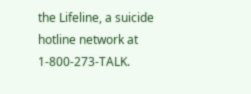the Lifeline, a suicide hotline network at 1-800-273-TALK.